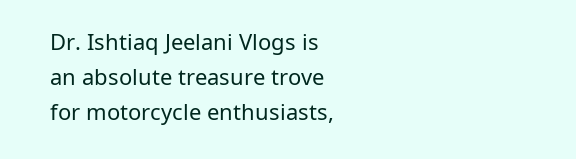Dr. Ishtiaq Jeelani Vlogs is an absolute treasure trove for motorcycle enthusiasts,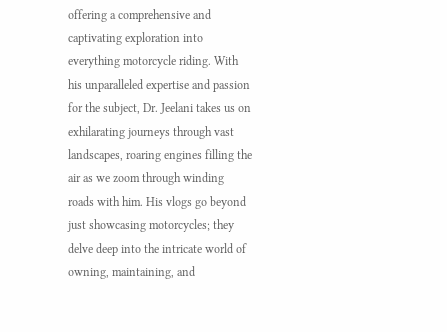offering a comprehensive and captivating exploration into everything motorcycle riding. With his unparalleled expertise and passion for the subject, Dr. Jeelani takes us on exhilarating journeys through vast landscapes, roaring engines filling the air as we zoom through winding roads with him. His vlogs go beyond just showcasing motorcycles; they delve deep into the intricate world of owning, maintaining, and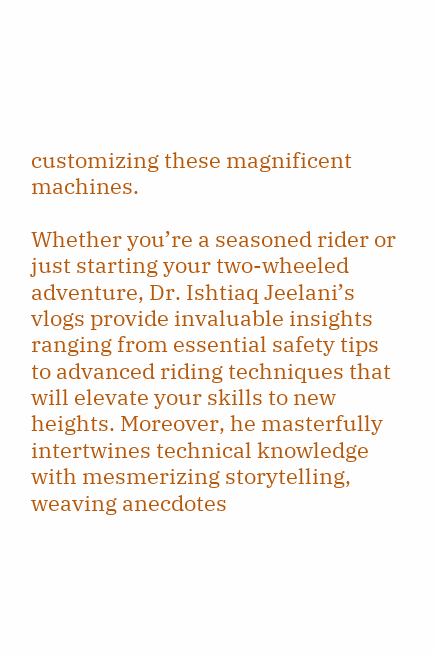customizing these magnificent machines.

Whether you’re a seasoned rider or just starting your two-wheeled adventure, Dr. Ishtiaq Jeelani’s vlogs provide invaluable insights ranging from essential safety tips to advanced riding techniques that will elevate your skills to new heights. Moreover, he masterfully intertwines technical knowledge with mesmerizing storytelling, weaving anecdotes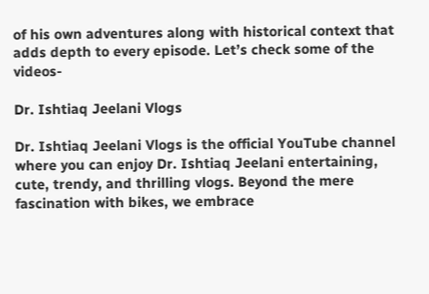of his own adventures along with historical context that adds depth to every episode. Let’s check some of the videos-

Dr. Ishtiaq Jeelani Vlogs

Dr. Ishtiaq Jeelani Vlogs is the official YouTube channel where you can enjoy Dr. Ishtiaq Jeelani entertaining, cute, trendy, and thrilling vlogs. Beyond the mere fascination with bikes, we embrace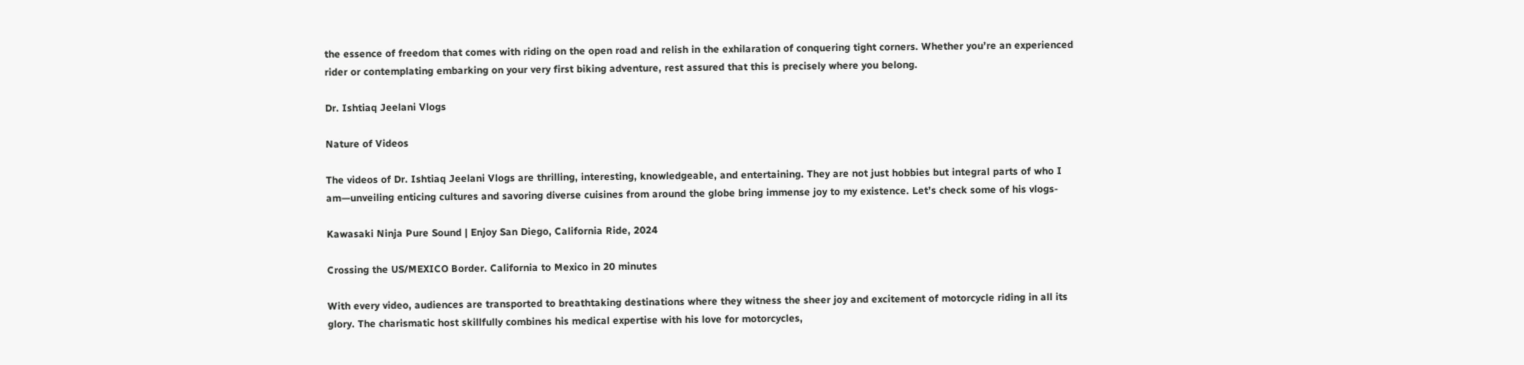the essence of freedom that comes with riding on the open road and relish in the exhilaration of conquering tight corners. Whether you’re an experienced rider or contemplating embarking on your very first biking adventure, rest assured that this is precisely where you belong.

Dr. Ishtiaq Jeelani Vlogs

Nature of Videos

The videos of Dr. Ishtiaq Jeelani Vlogs are thrilling, interesting, knowledgeable, and entertaining. They are not just hobbies but integral parts of who I am—unveiling enticing cultures and savoring diverse cuisines from around the globe bring immense joy to my existence. Let’s check some of his vlogs-

Kawasaki Ninja Pure Sound | Enjoy San Diego, California Ride, 2024

Crossing the US/MEXICO Border. California to Mexico in 20 minutes

With every video, audiences are transported to breathtaking destinations where they witness the sheer joy and excitement of motorcycle riding in all its glory. The charismatic host skillfully combines his medical expertise with his love for motorcycles,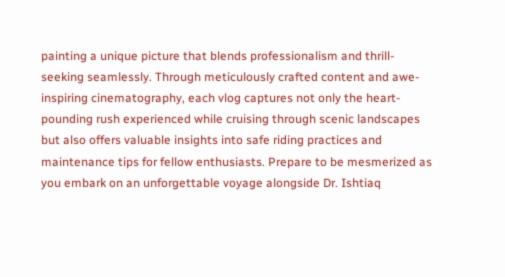painting a unique picture that blends professionalism and thrill-seeking seamlessly. Through meticulously crafted content and awe-inspiring cinematography, each vlog captures not only the heart-pounding rush experienced while cruising through scenic landscapes but also offers valuable insights into safe riding practices and maintenance tips for fellow enthusiasts. Prepare to be mesmerized as you embark on an unforgettable voyage alongside Dr. Ishtiaq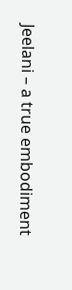Jeelani – a true embodiment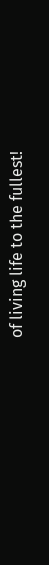of living life to the fullest!